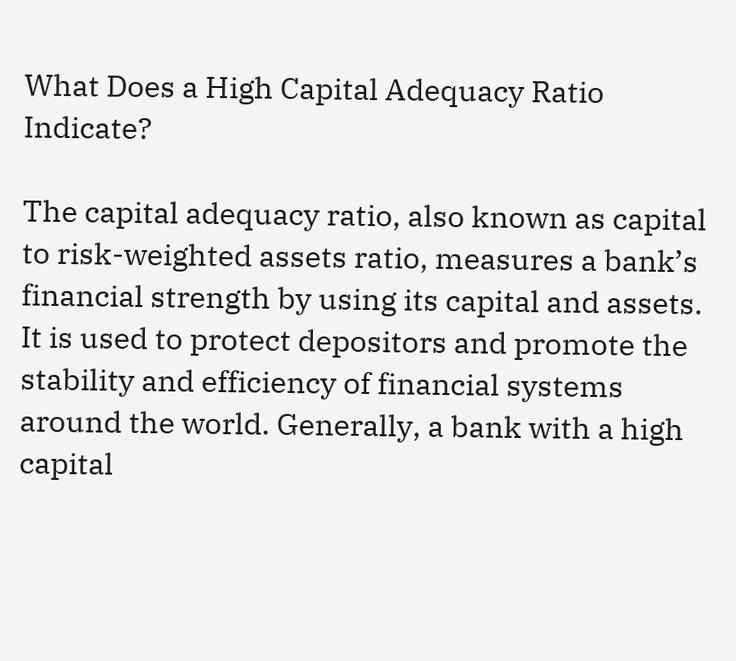What Does a High Capital Adequacy Ratio Indicate?

The capital adequacy ratio, also known as capital to risk-weighted assets ratio, measures a bank’s financial strength by using its capital and assets. It is used to protect depositors and promote the stability and efficiency of financial systems around the world. Generally, a bank with a high capital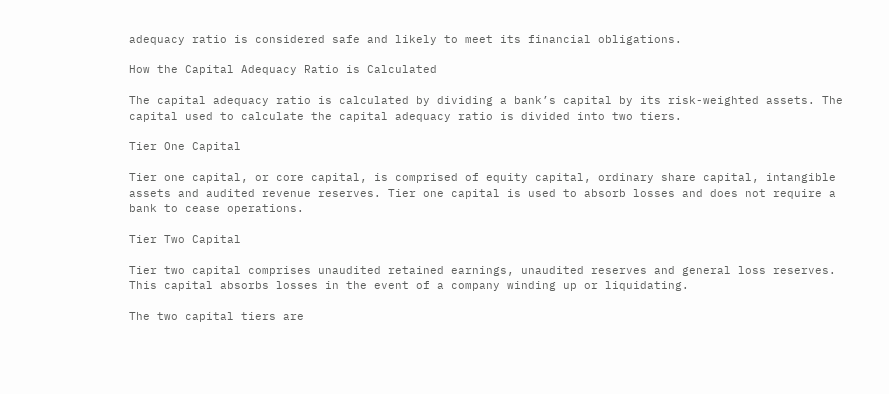adequacy ratio is considered safe and likely to meet its financial obligations.

How the Capital Adequacy Ratio is Calculated

The capital adequacy ratio is calculated by dividing a bank’s capital by its risk-weighted assets. The capital used to calculate the capital adequacy ratio is divided into two tiers.

Tier One Capital

Tier one capital, or core capital, is comprised of equity capital, ordinary share capital, intangible assets and audited revenue reserves. Tier one capital is used to absorb losses and does not require a bank to cease operations.

Tier Two Capital

Tier two capital comprises unaudited retained earnings, unaudited reserves and general loss reserves. This capital absorbs losses in the event of a company winding up or liquidating.

The two capital tiers are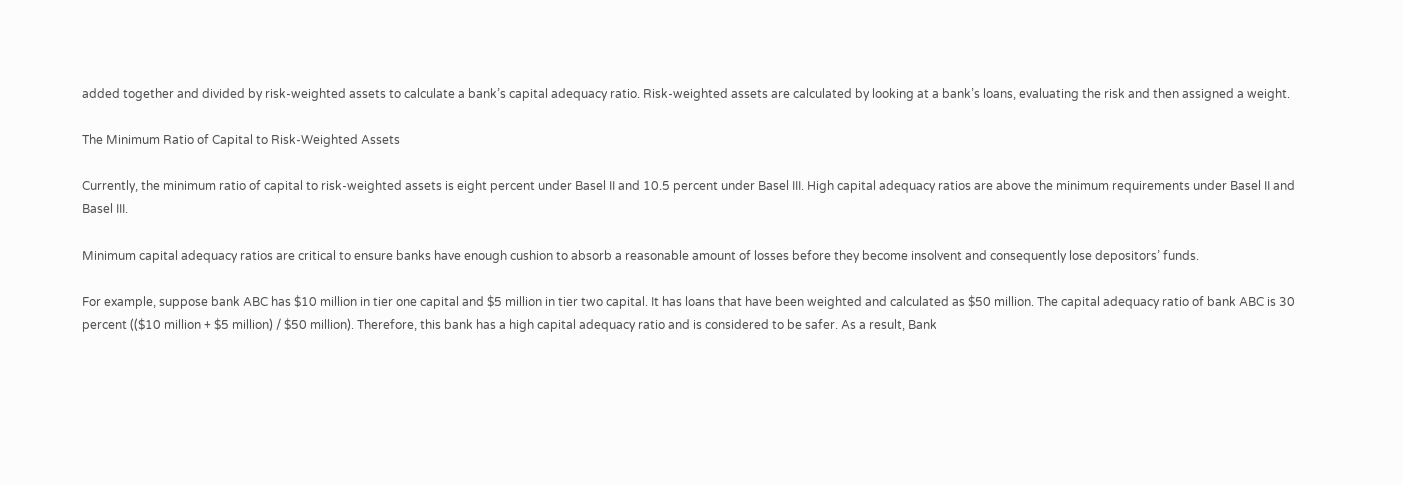added together and divided by risk-weighted assets to calculate a bank’s capital adequacy ratio. Risk-weighted assets are calculated by looking at a bank’s loans, evaluating the risk and then assigned a weight.

The Minimum Ratio of Capital to Risk-Weighted Assets

Currently, the minimum ratio of capital to risk-weighted assets is eight percent under Basel II and 10.5 percent under Basel III. High capital adequacy ratios are above the minimum requirements under Basel II and Basel III.

Minimum capital adequacy ratios are critical to ensure banks have enough cushion to absorb a reasonable amount of losses before they become insolvent and consequently lose depositors’ funds.

For example, suppose bank ABC has $10 million in tier one capital and $5 million in tier two capital. It has loans that have been weighted and calculated as $50 million. The capital adequacy ratio of bank ABC is 30 percent (($10 million + $5 million) / $50 million). Therefore, this bank has a high capital adequacy ratio and is considered to be safer. As a result, Bank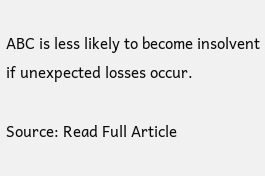ABC is less likely to become insolvent if unexpected losses occur.

Source: Read Full Article